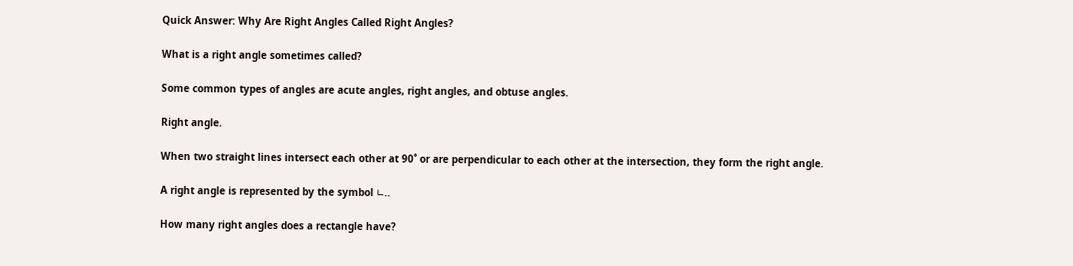Quick Answer: Why Are Right Angles Called Right Angles?

What is a right angle sometimes called?

Some common types of angles are acute angles, right angles, and obtuse angles.

Right angle.

When two straight lines intersect each other at 90˚ or are perpendicular to each other at the intersection, they form the right angle.

A right angle is represented by the symbol ∟..

How many right angles does a rectangle have?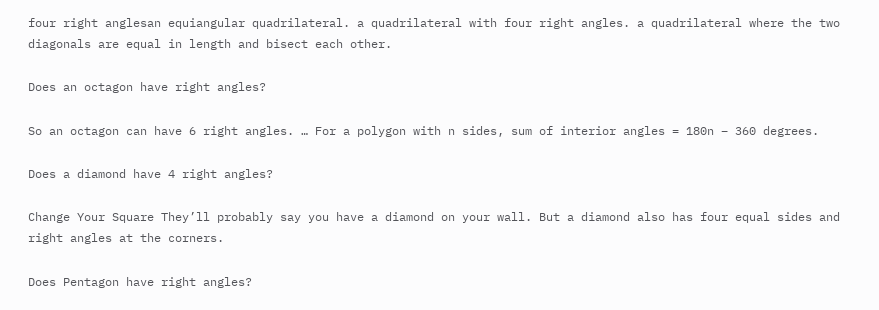four right anglesan equiangular quadrilateral. a quadrilateral with four right angles. a quadrilateral where the two diagonals are equal in length and bisect each other.

Does an octagon have right angles?

So an octagon can have 6 right angles. … For a polygon with n sides, sum of interior angles = 180n – 360 degrees.

Does a diamond have 4 right angles?

Change Your Square They’ll probably say you have a diamond on your wall. But a diamond also has four equal sides and right angles at the corners.

Does Pentagon have right angles?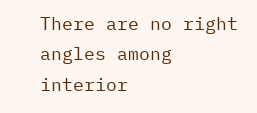There are no right angles among interior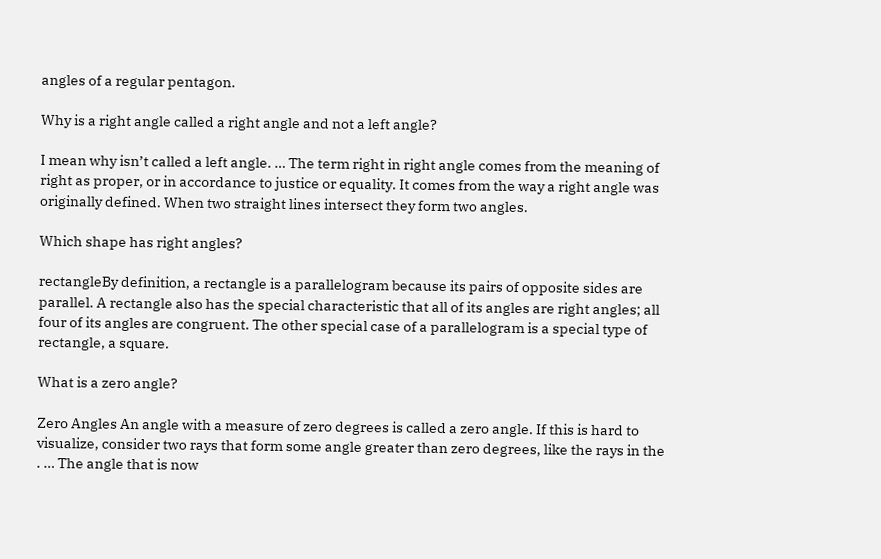angles of a regular pentagon.

Why is a right angle called a right angle and not a left angle?

I mean why isn’t called a left angle. … The term right in right angle comes from the meaning of right as proper, or in accordance to justice or equality. It comes from the way a right angle was originally defined. When two straight lines intersect they form two angles.

Which shape has right angles?

rectangleBy definition, a rectangle is a parallelogram because its pairs of opposite sides are parallel. A rectangle also has the special characteristic that all of its angles are right angles; all four of its angles are congruent. The other special case of a parallelogram is a special type of rectangle, a square.

What is a zero angle?

Zero Angles An angle with a measure of zero degrees is called a zero angle. If this is hard to visualize, consider two rays that form some angle greater than zero degrees, like the rays in the . … The angle that is now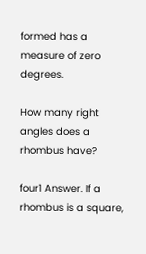formed has a measure of zero degrees.

How many right angles does a rhombus have?

four1 Answer. If a rhombus is a square,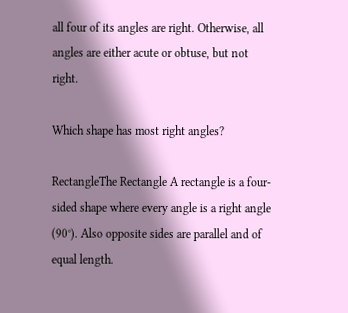all four of its angles are right. Otherwise, all angles are either acute or obtuse, but not right.

Which shape has most right angles?

RectangleThe Rectangle A rectangle is a four-sided shape where every angle is a right angle (90°). Also opposite sides are parallel and of equal length.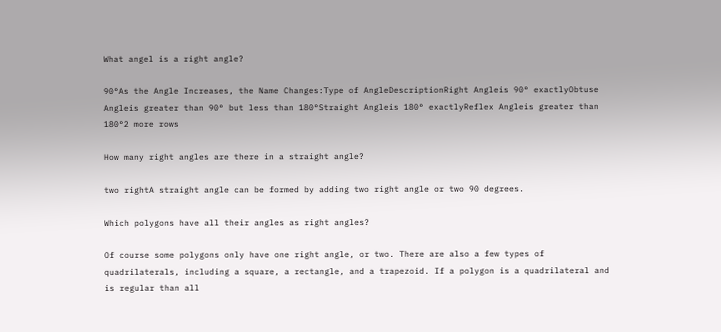What angel is a right angle?

90°As the Angle Increases, the Name Changes:Type of AngleDescriptionRight Angleis 90° exactlyObtuse Angleis greater than 90° but less than 180°Straight Angleis 180° exactlyReflex Angleis greater than 180°2 more rows

How many right angles are there in a straight angle?

two rightA straight angle can be formed by adding two right angle or two 90 degrees.

Which polygons have all their angles as right angles?

Of course some polygons only have one right angle, or two. There are also a few types of quadrilaterals, including a square, a rectangle, and a trapezoid. If a polygon is a quadrilateral and is regular than all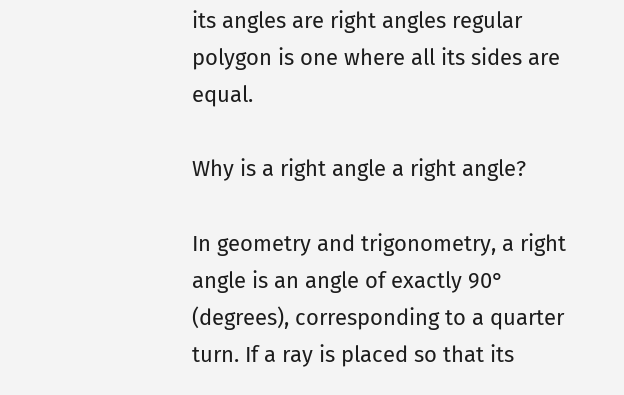its angles are right angles regular polygon is one where all its sides are equal.

Why is a right angle a right angle?

In geometry and trigonometry, a right angle is an angle of exactly 90° (degrees), corresponding to a quarter turn. If a ray is placed so that its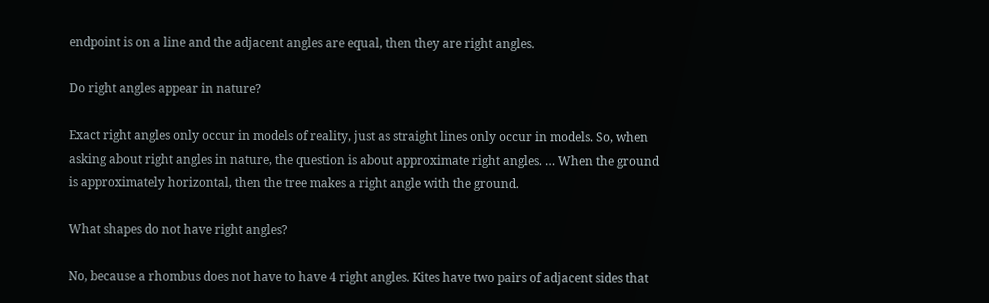endpoint is on a line and the adjacent angles are equal, then they are right angles.

Do right angles appear in nature?

Exact right angles only occur in models of reality, just as straight lines only occur in models. So, when asking about right angles in nature, the question is about approximate right angles. … When the ground is approximately horizontal, then the tree makes a right angle with the ground.

What shapes do not have right angles?

No, because a rhombus does not have to have 4 right angles. Kites have two pairs of adjacent sides that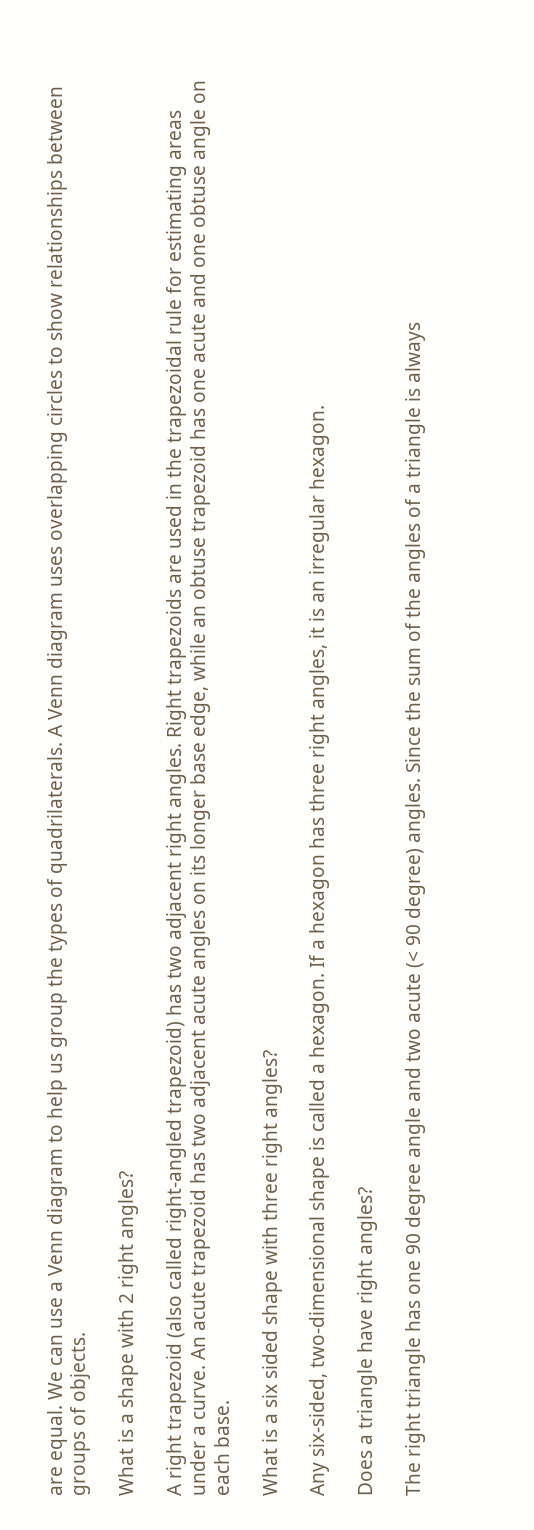are equal. We can use a Venn diagram to help us group the types of quadrilaterals. A Venn diagram uses overlapping circles to show relationships between groups of objects.

What is a shape with 2 right angles?

A right trapezoid (also called right-angled trapezoid) has two adjacent right angles. Right trapezoids are used in the trapezoidal rule for estimating areas under a curve. An acute trapezoid has two adjacent acute angles on its longer base edge, while an obtuse trapezoid has one acute and one obtuse angle on each base.

What is a six sided shape with three right angles?

Any six-sided, two-dimensional shape is called a hexagon. If a hexagon has three right angles, it is an irregular hexagon.

Does a triangle have right angles?

The right triangle has one 90 degree angle and two acute (< 90 degree) angles. Since the sum of the angles of a triangle is always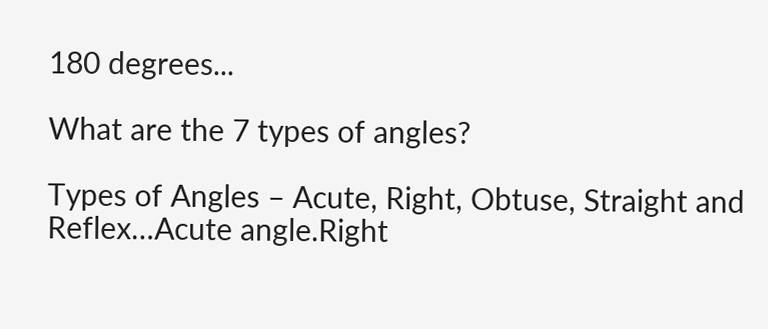180 degrees...

What are the 7 types of angles?

Types of Angles – Acute, Right, Obtuse, Straight and Reflex…Acute angle.Right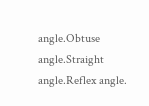angle.Obtuse angle.Straight angle.Reflex angle.